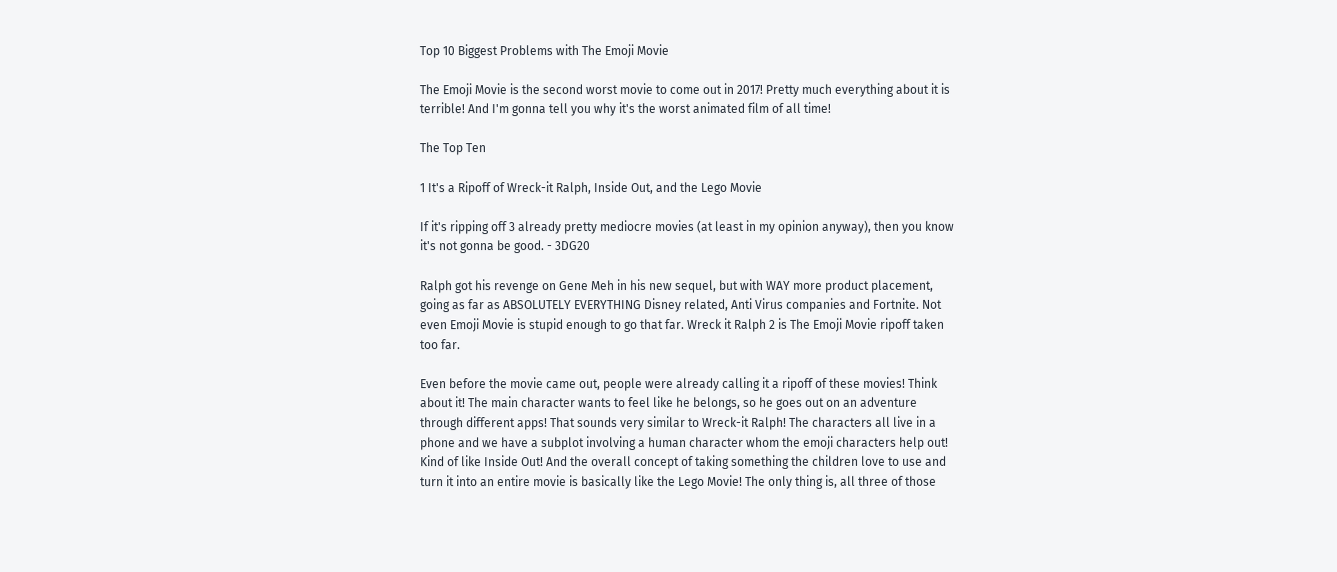Top 10 Biggest Problems with The Emoji Movie

The Emoji Movie is the second worst movie to come out in 2017! Pretty much everything about it is terrible! And I'm gonna tell you why it's the worst animated film of all time!

The Top Ten

1 It's a Ripoff of Wreck-it Ralph, Inside Out, and the Lego Movie

If it's ripping off 3 already pretty mediocre movies (at least in my opinion anyway), then you know it's not gonna be good. - 3DG20

Ralph got his revenge on Gene Meh in his new sequel, but with WAY more product placement, going as far as ABSOLUTELY EVERYTHING Disney related, Anti Virus companies and Fortnite. Not even Emoji Movie is stupid enough to go that far. Wreck it Ralph 2 is The Emoji Movie ripoff taken too far.

Even before the movie came out, people were already calling it a ripoff of these movies! Think about it! The main character wants to feel like he belongs, so he goes out on an adventure through different apps! That sounds very similar to Wreck-it Ralph! The characters all live in a phone and we have a subplot involving a human character whom the emoji characters help out! Kind of like Inside Out! And the overall concept of taking something the children love to use and turn it into an entire movie is basically like the Lego Movie! The only thing is, all three of those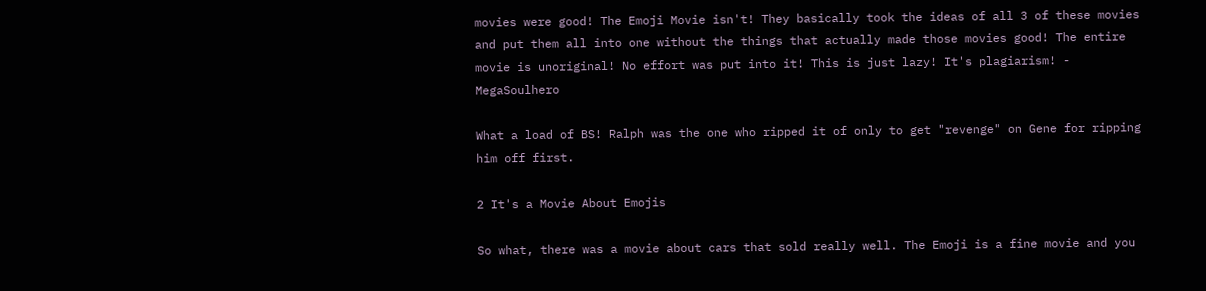movies were good! The Emoji Movie isn't! They basically took the ideas of all 3 of these movies and put them all into one without the things that actually made those movies good! The entire movie is unoriginal! No effort was put into it! This is just lazy! It's plagiarism! - MegaSoulhero

What a load of BS! Ralph was the one who ripped it of only to get "revenge" on Gene for ripping him off first.

2 It's a Movie About Emojis

So what, there was a movie about cars that sold really well. The Emoji is a fine movie and you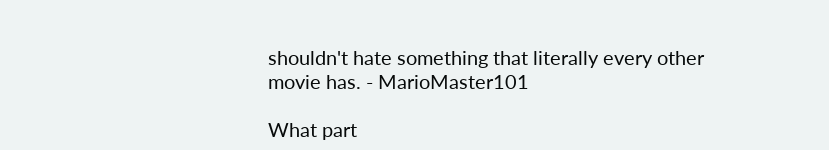shouldn't hate something that literally every other movie has. - MarioMaster101

What part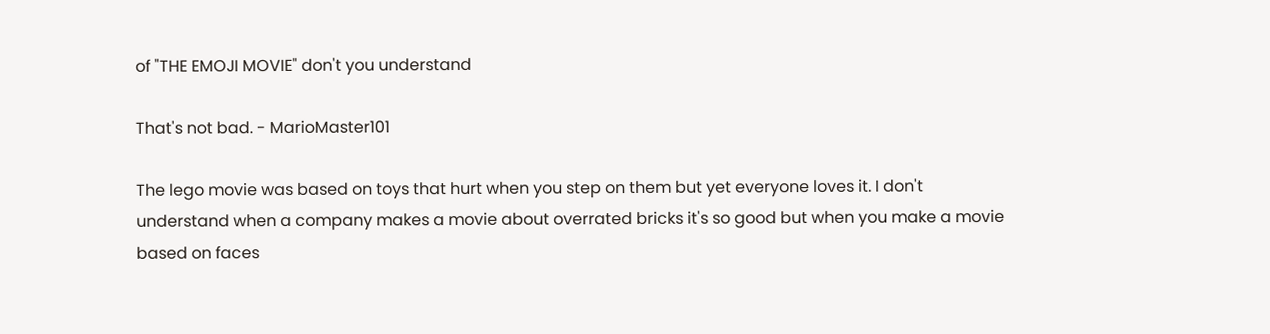of "THE EMOJI MOVIE" don't you understand

That's not bad. - MarioMaster101

The lego movie was based on toys that hurt when you step on them but yet everyone loves it. I don't understand when a company makes a movie about overrated bricks it's so good but when you make a movie based on faces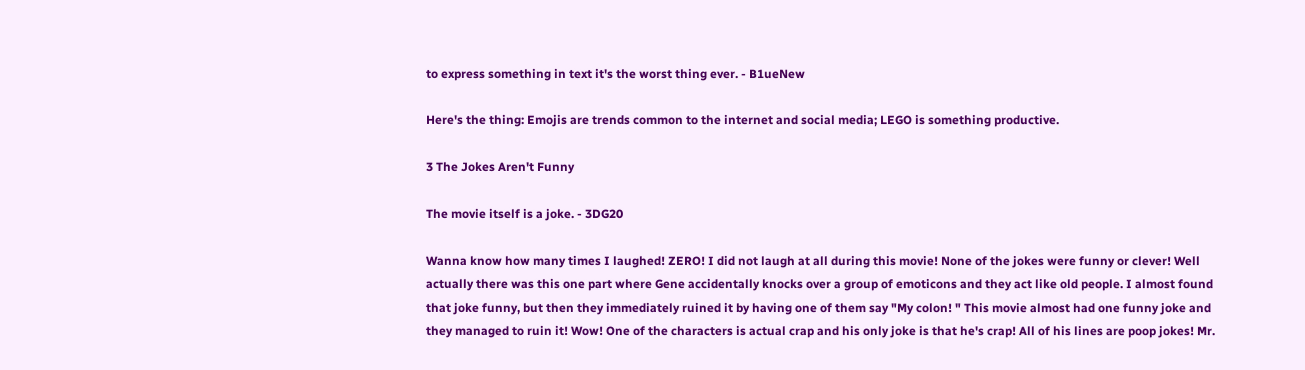to express something in text it's the worst thing ever. - B1ueNew

Here's the thing: Emojis are trends common to the internet and social media; LEGO is something productive.

3 The Jokes Aren't Funny

The movie itself is a joke. - 3DG20

Wanna know how many times I laughed! ZERO! I did not laugh at all during this movie! None of the jokes were funny or clever! Well actually there was this one part where Gene accidentally knocks over a group of emoticons and they act like old people. I almost found that joke funny, but then they immediately ruined it by having one of them say "My colon! " This movie almost had one funny joke and they managed to ruin it! Wow! One of the characters is actual crap and his only joke is that he's crap! All of his lines are poop jokes! Mr.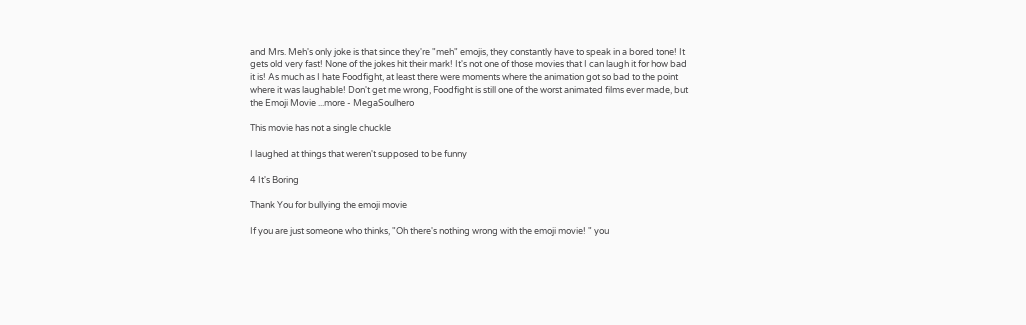and Mrs. Meh's only joke is that since they're "meh" emojis, they constantly have to speak in a bored tone! It gets old very fast! None of the jokes hit their mark! It's not one of those movies that I can laugh it for how bad it is! As much as I hate Foodfight, at least there were moments where the animation got so bad to the point where it was laughable! Don't get me wrong, Foodfight is still one of the worst animated films ever made, but the Emoji Movie ...more - MegaSoulhero

This movie has not a single chuckle

I laughed at things that weren't supposed to be funny

4 It's Boring

Thank You for bullying the emoji movie

If you are just someone who thinks, "Oh there's nothing wrong with the emoji movie! " you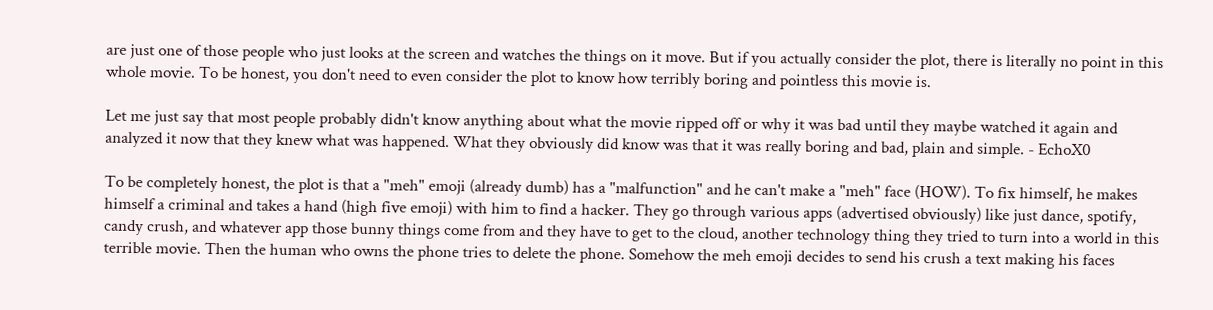are just one of those people who just looks at the screen and watches the things on it move. But if you actually consider the plot, there is literally no point in this whole movie. To be honest, you don't need to even consider the plot to know how terribly boring and pointless this movie is.

Let me just say that most people probably didn't know anything about what the movie ripped off or why it was bad until they maybe watched it again and analyzed it now that they knew what was happened. What they obviously did know was that it was really boring and bad, plain and simple. - EchoX0

To be completely honest, the plot is that a "meh" emoji (already dumb) has a "malfunction" and he can't make a "meh" face (HOW). To fix himself, he makes himself a criminal and takes a hand (high five emoji) with him to find a hacker. They go through various apps (advertised obviously) like just dance, spotify, candy crush, and whatever app those bunny things come from and they have to get to the cloud, another technology thing they tried to turn into a world in this terrible movie. Then the human who owns the phone tries to delete the phone. Somehow the meh emoji decides to send his crush a text making his faces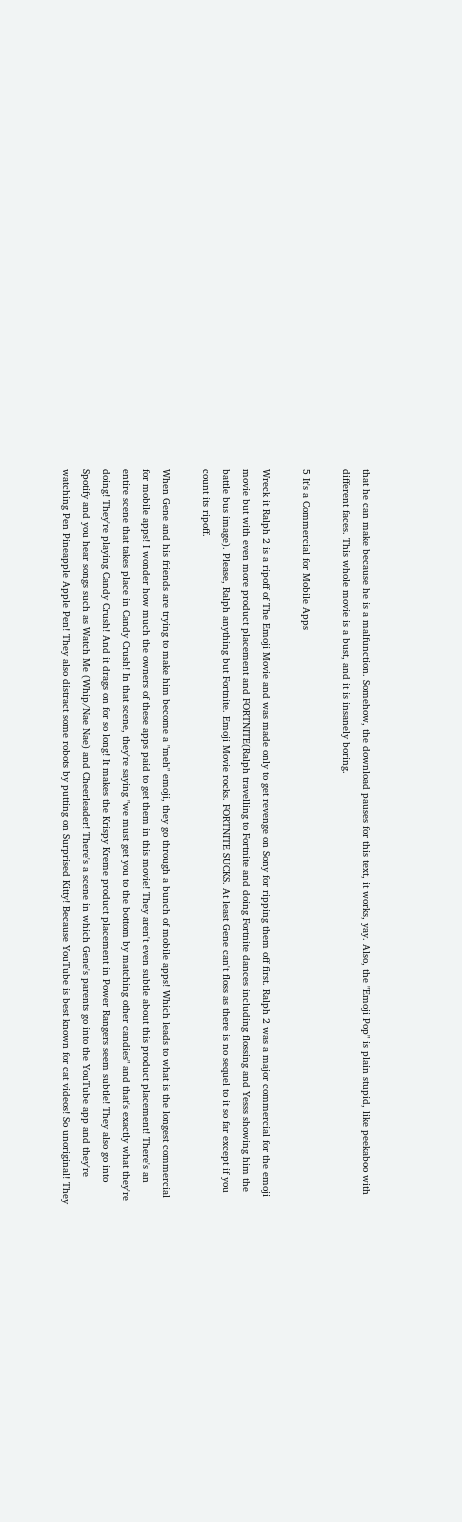that he can make because he is a malfunction. Somehow, the download pauses for this text, it works, yay. Also, the "Emoji Pop" is plain stupid, like peekaboo with different faces. This whole movie is a bust, and it is insanely boring.

5 It's a Commercial for Mobile Apps

Wreck it Ralph 2 is a ripoff of The Emoji Movie and was made only to get revenge on Sony for ripping them off first. Ralph 2 was a major commercial for the emoji movie but with even more product placement and FORTNITE(Ralph travelling to Fortnite and doing Fortnite dances including flossing and Yesss showing him the battle bus image). Please, Ralph anything but Fortnite. Emoji Movie rocks. FORTNITE SUCKS. At least Gene can't floss as there is no sequel to it so far except if you count its ripoff.

When Gene and his friends are trying to make him become a "meh" emoji, they go through a bunch of mobile apps! Which leads to what is the longest commercial for mobile apps! I wonder how much the owners of these apps paid to get them in this movie! They aren't even subtle about this product placement! There's an entire scene that takes place in Candy Crush! In that scene, they're saying "we must get you to the bottom by matching other candies" and that's exactly what they're doing! They're playing Candy Crush! And it drags on for so long! It makes the Krispy Kreme product placement in Power Rangers seem subtle! They also go into Spotify and you hear songs such as Watch Me (Whip/Nae Nae) and Cheerleader! There's a scene in which Gene's parents go into the YouTube app and they're watching Pen Pineapple Apple Pen! They also distract some robots by putting on Surprised Kitty! Because YouTube is best known for cat videos! So unoriginal! They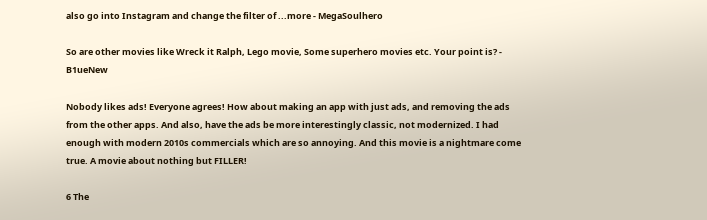also go into Instagram and change the filter of ...more - MegaSoulhero

So are other movies like Wreck it Ralph, Lego movie, Some superhero movies etc. Your point is? - B1ueNew

Nobody likes ads! Everyone agrees! How about making an app with just ads, and removing the ads from the other apps. And also, have the ads be more interestingly classic, not modernized. I had enough with modern 2010s commercials which are so annoying. And this movie is a nightmare come true. A movie about nothing but FILLER!

6 The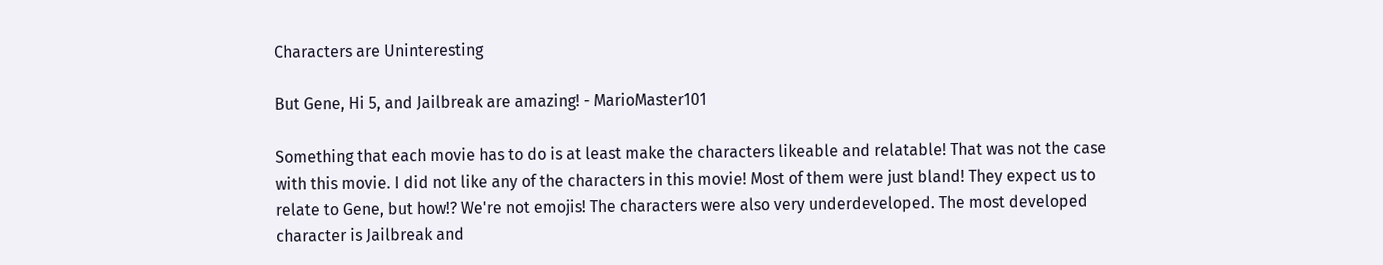Characters are Uninteresting

But Gene, Hi 5, and Jailbreak are amazing! - MarioMaster101

Something that each movie has to do is at least make the characters likeable and relatable! That was not the case with this movie. I did not like any of the characters in this movie! Most of them were just bland! They expect us to relate to Gene, but how!? We're not emojis! The characters were also very underdeveloped. The most developed character is Jailbreak and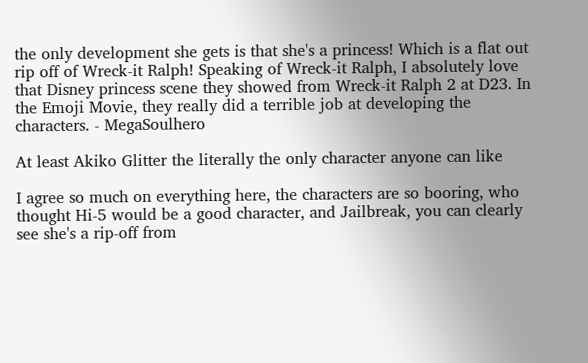the only development she gets is that she's a princess! Which is a flat out rip off of Wreck-it Ralph! Speaking of Wreck-it Ralph, I absolutely love that Disney princess scene they showed from Wreck-it Ralph 2 at D23. In the Emoji Movie, they really did a terrible job at developing the characters. - MegaSoulhero

At least Akiko Glitter the literally the only character anyone can like

I agree so much on everything here, the characters are so booring, who thought Hi-5 would be a good character, and Jailbreak, you can clearly see she's a rip-off from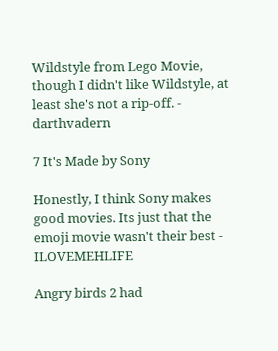Wildstyle from Lego Movie, though I didn't like Wildstyle, at least she's not a rip-off. - darthvadern

7 It's Made by Sony

Honestly, I think Sony makes good movies. Its just that the emoji movie wasn't their best - ILOVEMEHLIFE

Angry birds 2 had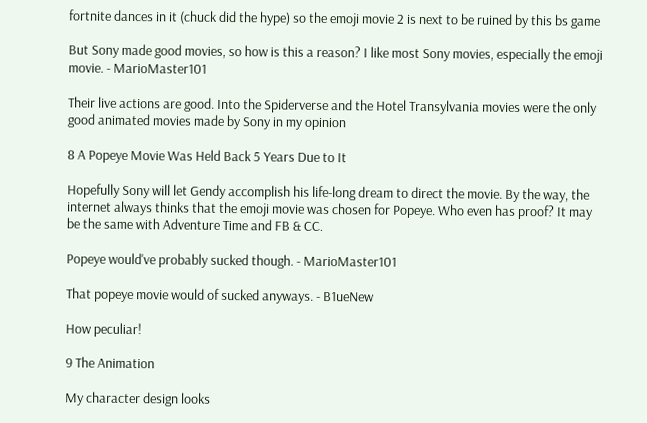fortnite dances in it (chuck did the hype) so the emoji movie 2 is next to be ruined by this bs game

But Sony made good movies, so how is this a reason? I like most Sony movies, especially the emoji movie. - MarioMaster101

Their live actions are good. Into the Spiderverse and the Hotel Transylvania movies were the only good animated movies made by Sony in my opinion

8 A Popeye Movie Was Held Back 5 Years Due to It

Hopefully Sony will let Gendy accomplish his life-long dream to direct the movie. By the way, the internet always thinks that the emoji movie was chosen for Popeye. Who even has proof? It may be the same with Adventure Time and FB & CC.

Popeye would've probably sucked though. - MarioMaster101

That popeye movie would of sucked anyways. - B1ueNew

How peculiar!

9 The Animation

My character design looks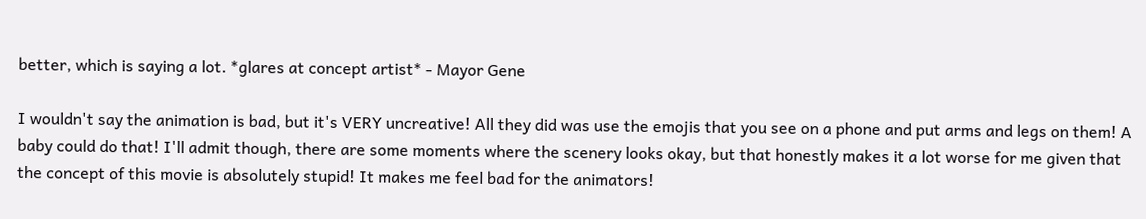better, which is saying a lot. *glares at concept artist* - Mayor Gene

I wouldn't say the animation is bad, but it's VERY uncreative! All they did was use the emojis that you see on a phone and put arms and legs on them! A baby could do that! I'll admit though, there are some moments where the scenery looks okay, but that honestly makes it a lot worse for me given that the concept of this movie is absolutely stupid! It makes me feel bad for the animators!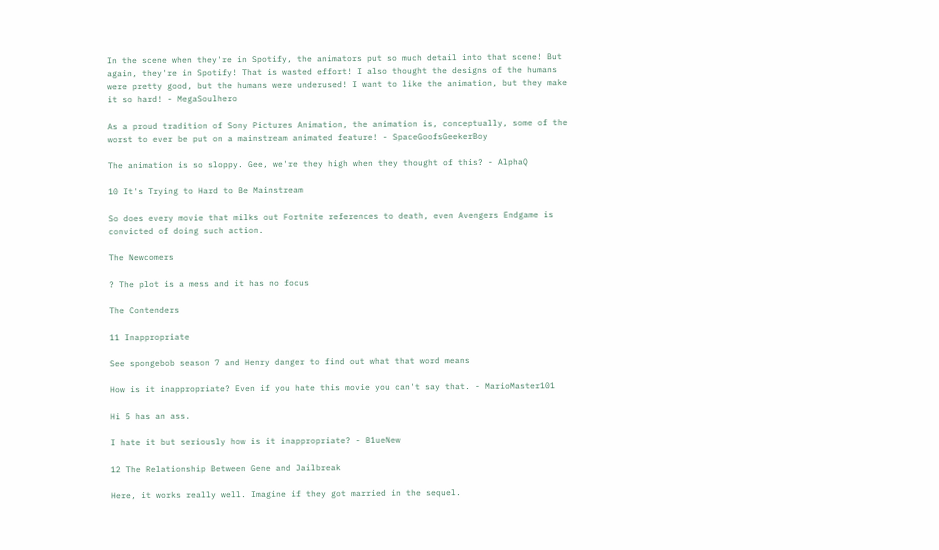In the scene when they're in Spotify, the animators put so much detail into that scene! But again, they're in Spotify! That is wasted effort! I also thought the designs of the humans were pretty good, but the humans were underused! I want to like the animation, but they make it so hard! - MegaSoulhero

As a proud tradition of Sony Pictures Animation, the animation is, conceptually, some of the worst to ever be put on a mainstream animated feature! - SpaceGoofsGeekerBoy

The animation is so sloppy. Gee, we're they high when they thought of this? - AlphaQ

10 It's Trying to Hard to Be Mainstream

So does every movie that milks out Fortnite references to death, even Avengers Endgame is convicted of doing such action.

The Newcomers

? The plot is a mess and it has no focus

The Contenders

11 Inappropriate

See spongebob season 7 and Henry danger to find out what that word means

How is it inappropriate? Even if you hate this movie you can't say that. - MarioMaster101

Hi 5 has an ass.

I hate it but seriously how is it inappropriate? - B1ueNew

12 The Relationship Between Gene and Jailbreak

Here, it works really well. Imagine if they got married in the sequel.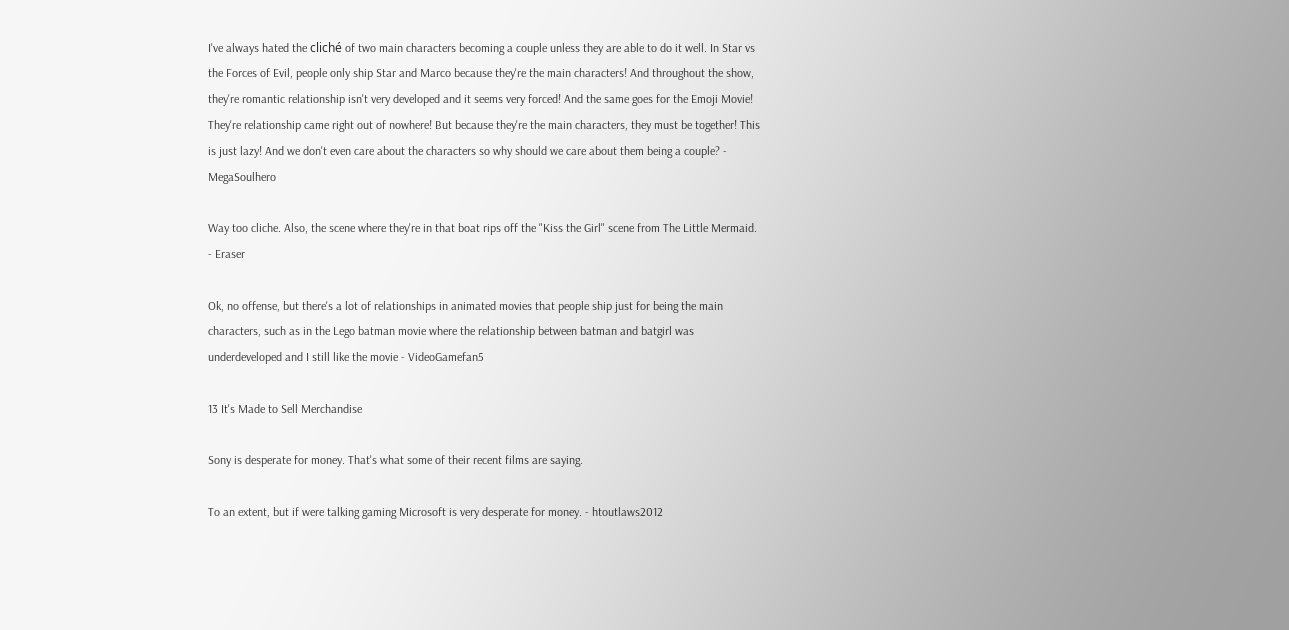I've always hated the cliché of two main characters becoming a couple unless they are able to do it well. In Star vs the Forces of Evil, people only ship Star and Marco because they're the main characters! And throughout the show, they're romantic relationship isn't very developed and it seems very forced! And the same goes for the Emoji Movie! They're relationship came right out of nowhere! But because they're the main characters, they must be together! This is just lazy! And we don't even care about the characters so why should we care about them being a couple? - MegaSoulhero

Way too cliche. Also, the scene where they're in that boat rips off the "Kiss the Girl" scene from The Little Mermaid. - Eraser

Ok, no offense, but there's a lot of relationships in animated movies that people ship just for being the main characters, such as in the Lego batman movie where the relationship between batman and batgirl was underdeveloped and I still like the movie - VideoGamefan5

13 It's Made to Sell Merchandise

Sony is desperate for money. That's what some of their recent films are saying.

To an extent, but if were talking gaming Microsoft is very desperate for money. - htoutlaws2012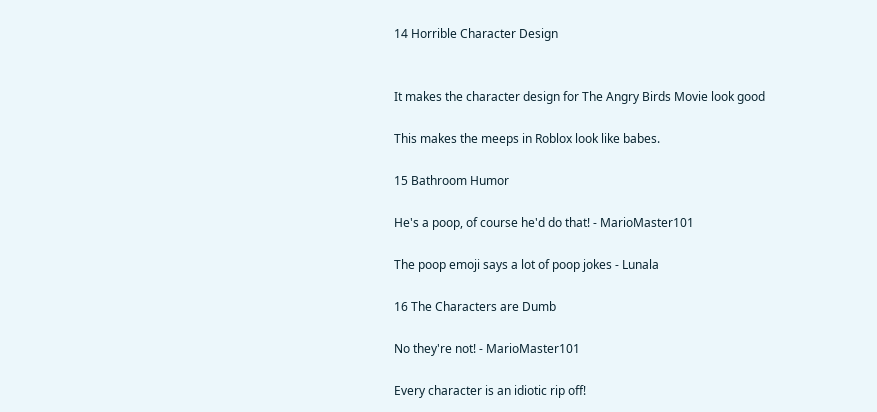14 Horrible Character Design


It makes the character design for The Angry Birds Movie look good

This makes the meeps in Roblox look like babes.

15 Bathroom Humor

He's a poop, of course he'd do that! - MarioMaster101

The poop emoji says a lot of poop jokes - Lunala

16 The Characters are Dumb

No they're not! - MarioMaster101

Every character is an idiotic rip off!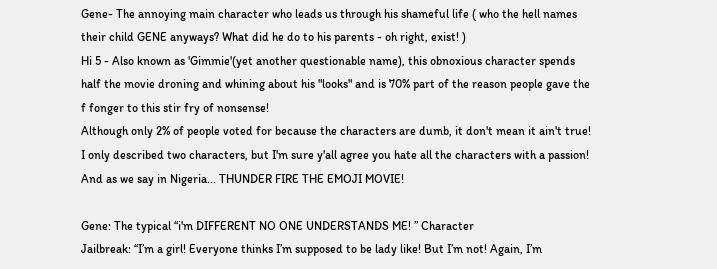Gene- The annoying main character who leads us through his shameful life ( who the hell names their child GENE anyways? What did he do to his parents - oh right, exist! )
Hi 5 - Also known as 'Gimmie'(yet another questionable name), this obnoxious character spends half the movie droning and whining about his "looks" and is 70% part of the reason people gave the f fonger to this stir fry of nonsense!
Although only 2% of people voted for because the characters are dumb, it don't mean it ain't true!
I only described two characters, but I'm sure y'all agree you hate all the characters with a passion!
And as we say in Nigeria... THUNDER FIRE THE EMOJI MOVIE!

Gene: The typical “i'm DIFFERENT NO ONE UNDERSTANDS ME! ” Character
Jailbreak: “I’m a girl! Everyone thinks I’m supposed to be lady like! But I’m not! Again, I’m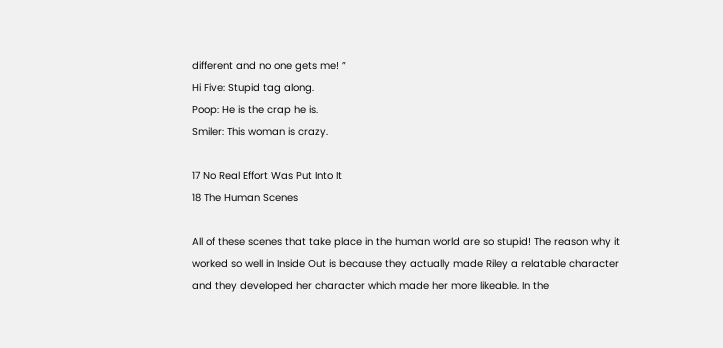different and no one gets me! ”
Hi Five: Stupid tag along.
Poop: He is the crap he is.
Smiler: This woman is crazy.

17 No Real Effort Was Put Into It
18 The Human Scenes

All of these scenes that take place in the human world are so stupid! The reason why it worked so well in Inside Out is because they actually made Riley a relatable character and they developed her character which made her more likeable. In the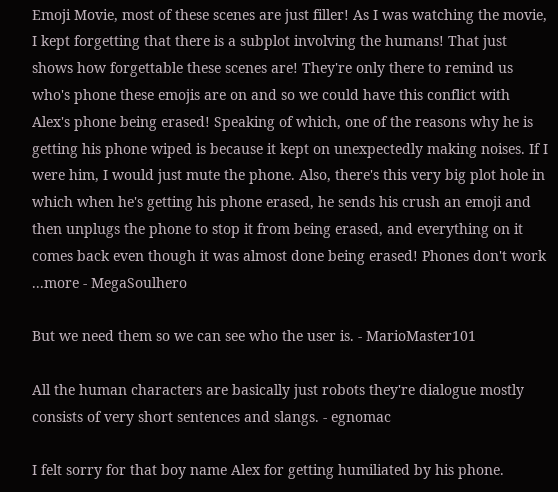Emoji Movie, most of these scenes are just filler! As I was watching the movie, I kept forgetting that there is a subplot involving the humans! That just shows how forgettable these scenes are! They're only there to remind us who's phone these emojis are on and so we could have this conflict with Alex's phone being erased! Speaking of which, one of the reasons why he is getting his phone wiped is because it kept on unexpectedly making noises. If I were him, I would just mute the phone. Also, there's this very big plot hole in which when he's getting his phone erased, he sends his crush an emoji and then unplugs the phone to stop it from being erased, and everything on it comes back even though it was almost done being erased! Phones don't work ...more - MegaSoulhero

But we need them so we can see who the user is. - MarioMaster101

All the human characters are basically just robots they're dialogue mostly consists of very short sentences and slangs. - egnomac

I felt sorry for that boy name Alex for getting humiliated by his phone.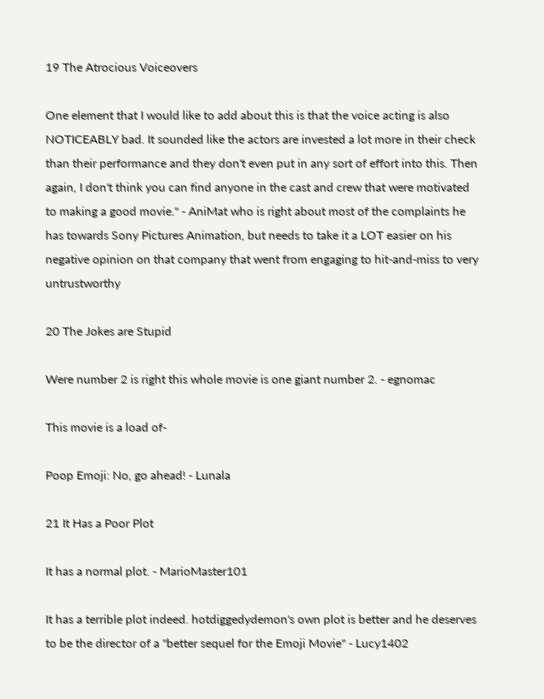19 The Atrocious Voiceovers

One element that I would like to add about this is that the voice acting is also NOTICEABLY bad. It sounded like the actors are invested a lot more in their check than their performance and they don't even put in any sort of effort into this. Then again, I don't think you can find anyone in the cast and crew that were motivated to making a good movie." - AniMat who is right about most of the complaints he has towards Sony Pictures Animation, but needs to take it a LOT easier on his negative opinion on that company that went from engaging to hit-and-miss to very untrustworthy

20 The Jokes are Stupid

Were number 2 is right this whole movie is one giant number 2. - egnomac

This movie is a load of-

Poop Emoji: No, go ahead! - Lunala

21 It Has a Poor Plot

It has a normal plot. - MarioMaster101

It has a terrible plot indeed. hotdiggedydemon's own plot is better and he deserves to be the director of a "better sequel for the Emoji Movie" - Lucy1402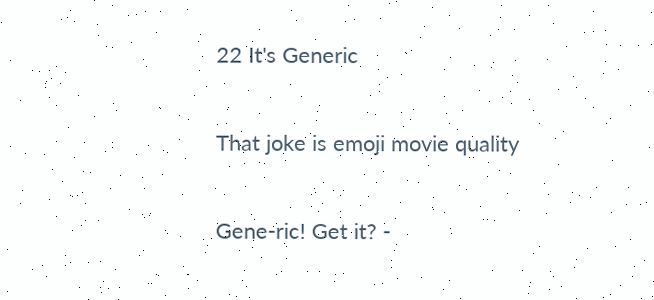22 It's Generic

That joke is emoji movie quality

Gene-ric! Get it? -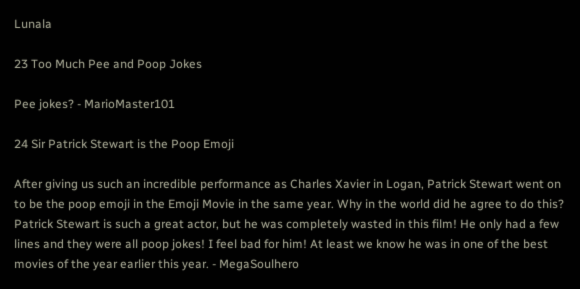Lunala

23 Too Much Pee and Poop Jokes

Pee jokes? - MarioMaster101

24 Sir Patrick Stewart is the Poop Emoji

After giving us such an incredible performance as Charles Xavier in Logan, Patrick Stewart went on to be the poop emoji in the Emoji Movie in the same year. Why in the world did he agree to do this? Patrick Stewart is such a great actor, but he was completely wasted in this film! He only had a few lines and they were all poop jokes! I feel bad for him! At least we know he was in one of the best movies of the year earlier this year. - MegaSoulhero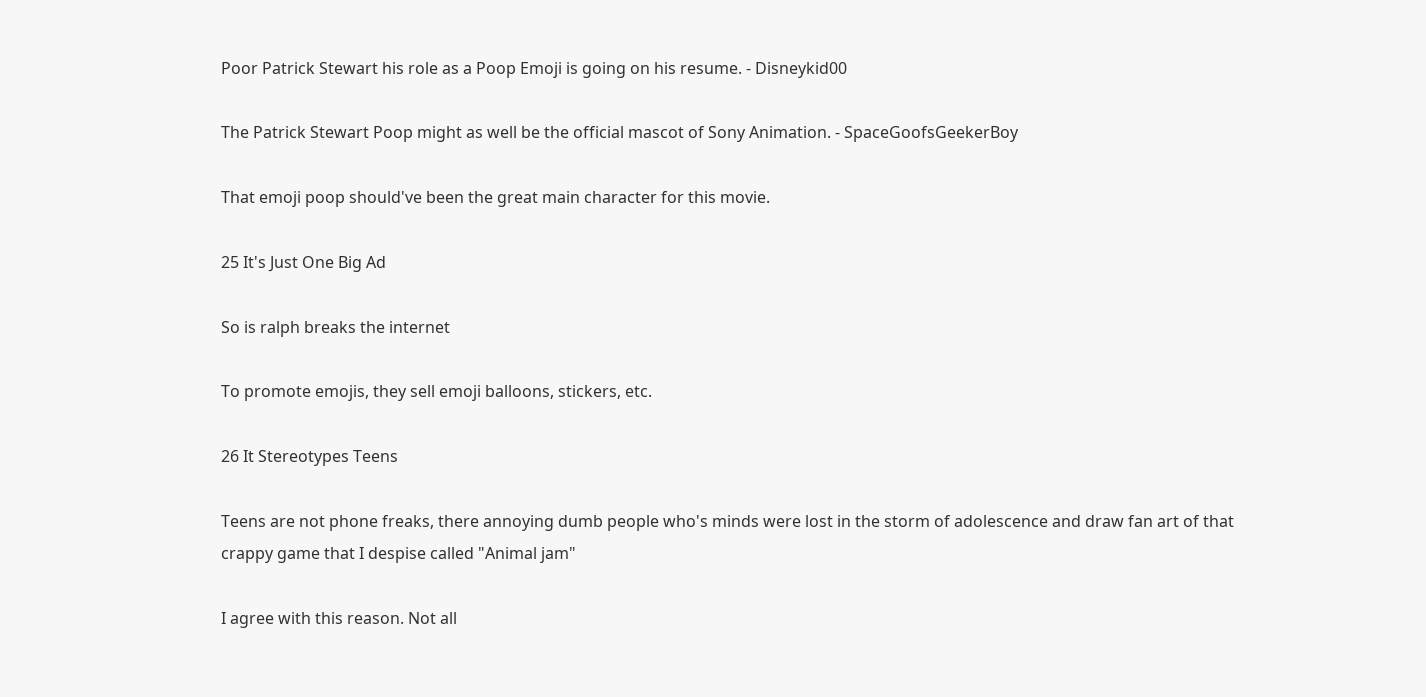Poor Patrick Stewart his role as a Poop Emoji is going on his resume. - Disneykid00

The Patrick Stewart Poop might as well be the official mascot of Sony Animation. - SpaceGoofsGeekerBoy

That emoji poop should've been the great main character for this movie.

25 It's Just One Big Ad

So is ralph breaks the internet

To promote emojis, they sell emoji balloons, stickers, etc.

26 It Stereotypes Teens

Teens are not phone freaks, there annoying dumb people who's minds were lost in the storm of adolescence and draw fan art of that crappy game that I despise called "Animal jam"

I agree with this reason. Not all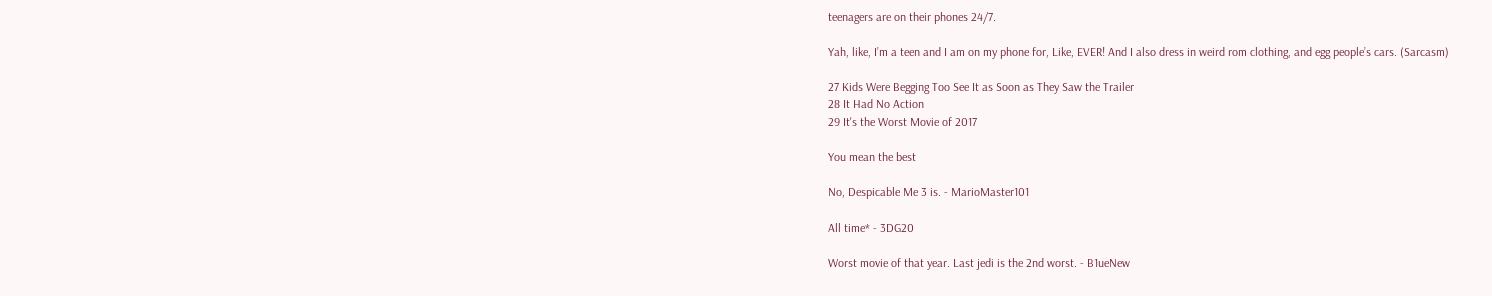teenagers are on their phones 24/7.

Yah, like, I’m a teen and I am on my phone for, Like, EVER! And I also dress in weird rom clothing, and egg people’s cars. (Sarcasm)

27 Kids Were Begging Too See It as Soon as They Saw the Trailer
28 It Had No Action
29 It's the Worst Movie of 2017

You mean the best

No, Despicable Me 3 is. - MarioMaster101

All time* - 3DG20

Worst movie of that year. Last jedi is the 2nd worst. - B1ueNew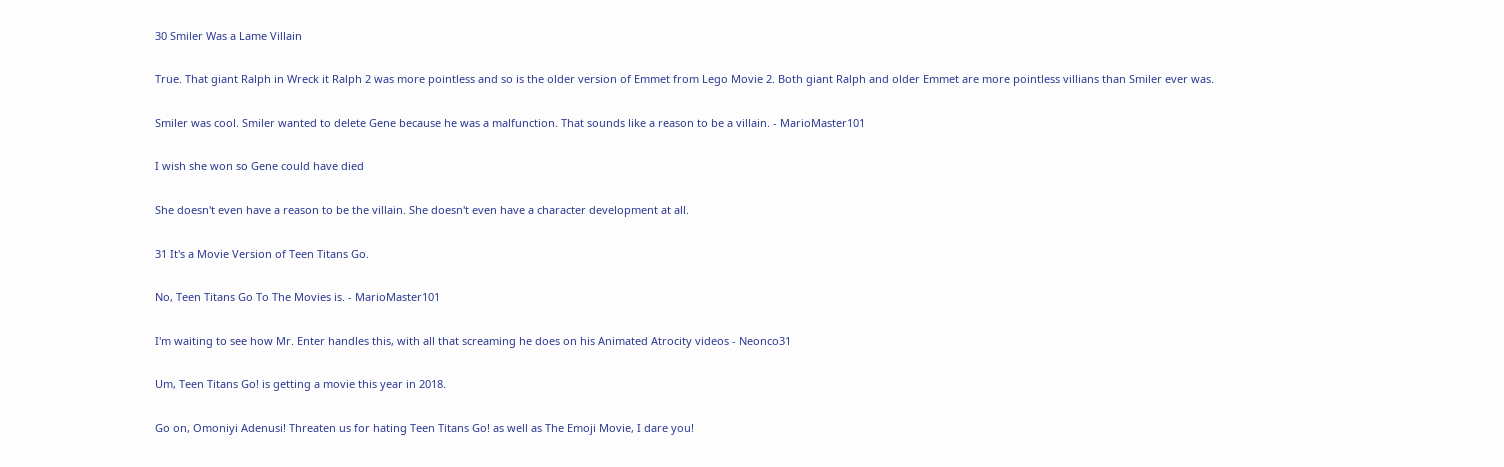30 Smiler Was a Lame Villain

True. That giant Ralph in Wreck it Ralph 2 was more pointless and so is the older version of Emmet from Lego Movie 2. Both giant Ralph and older Emmet are more pointless villians than Smiler ever was.

Smiler was cool. Smiler wanted to delete Gene because he was a malfunction. That sounds like a reason to be a villain. - MarioMaster101

I wish she won so Gene could have died

She doesn't even have a reason to be the villain. She doesn't even have a character development at all.

31 It's a Movie Version of Teen Titans Go.

No, Teen Titans Go To The Movies is. - MarioMaster101

I'm waiting to see how Mr. Enter handles this, with all that screaming he does on his Animated Atrocity videos - Neonco31

Um, Teen Titans Go! is getting a movie this year in 2018.

Go on, Omoniyi Adenusi! Threaten us for hating Teen Titans Go! as well as The Emoji Movie, I dare you!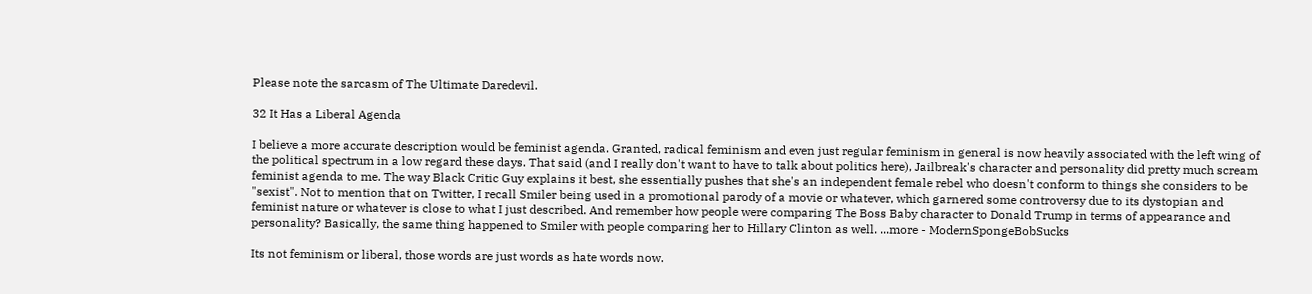Please note the sarcasm of The Ultimate Daredevil.

32 It Has a Liberal Agenda

I believe a more accurate description would be feminist agenda. Granted, radical feminism and even just regular feminism in general is now heavily associated with the left wing of the political spectrum in a low regard these days. That said (and I really don't want to have to talk about politics here), Jailbreak's character and personality did pretty much scream feminist agenda to me. The way Black Critic Guy explains it best, she essentially pushes that she's an independent female rebel who doesn't conform to things she considers to be "sexist". Not to mention that on Twitter, I recall Smiler being used in a promotional parody of a movie or whatever, which garnered some controversy due to its dystopian and feminist nature or whatever is close to what I just described. And remember how people were comparing The Boss Baby character to Donald Trump in terms of appearance and personality? Basically, the same thing happened to Smiler with people comparing her to Hillary Clinton as well. ...more - ModernSpongeBobSucks

Its not feminism or liberal, those words are just words as hate words now.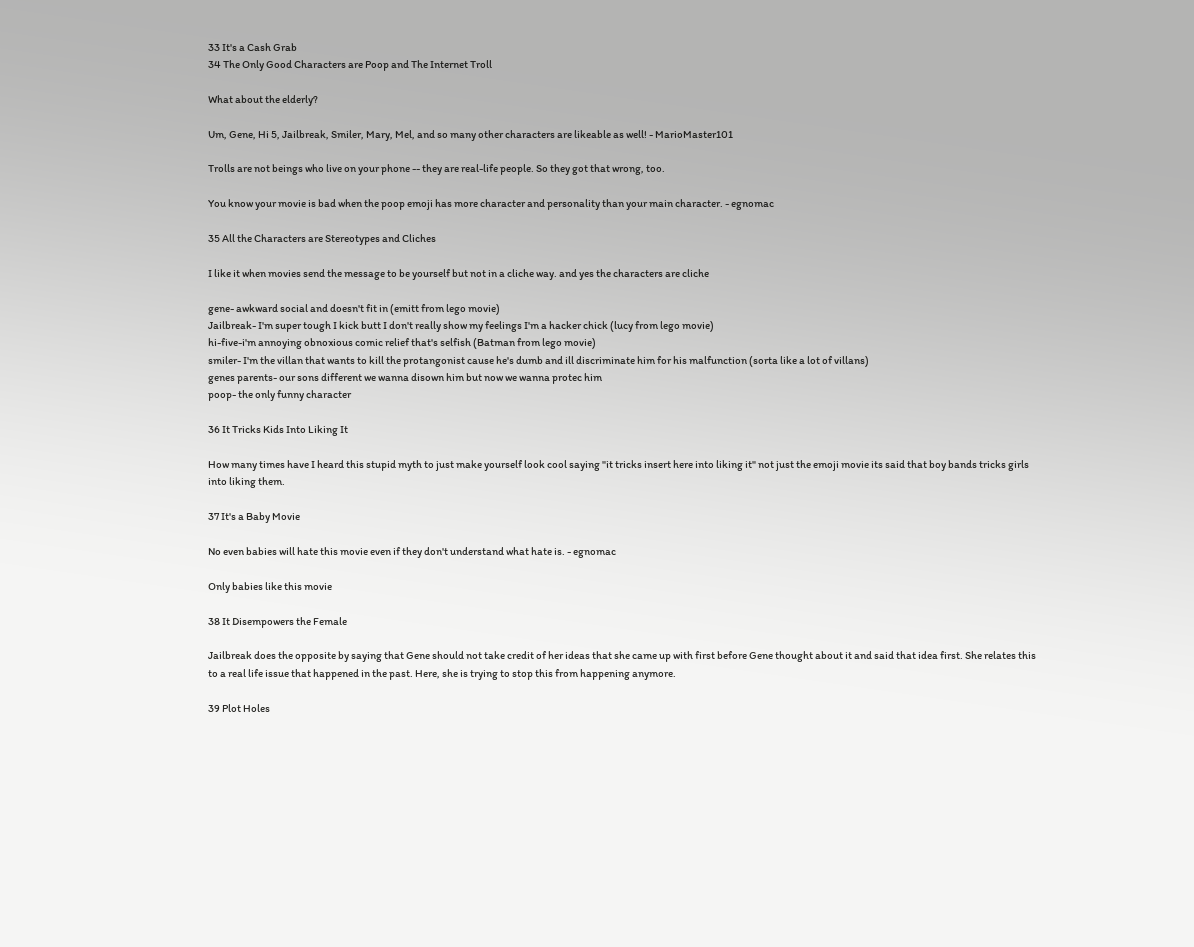33 It's a Cash Grab
34 The Only Good Characters are Poop and The Internet Troll

What about the elderly?

Um, Gene, Hi 5, Jailbreak, Smiler, Mary, Mel, and so many other characters are likeable as well! - MarioMaster101

Trolls are not beings who live on your phone -- they are real-life people. So they got that wrong, too.

You know your movie is bad when the poop emoji has more character and personality than your main character. - egnomac

35 All the Characters are Stereotypes and Cliches

I like it when movies send the message to be yourself but not in a cliche way. and yes the characters are cliche

gene- awkward social and doesn't fit in (emitt from lego movie)
Jailbreak- I'm super tough I kick butt I don't really show my feelings I'm a hacker chick (lucy from lego movie)
hi-five-i'm annoying obnoxious comic relief that's selfish (Batman from lego movie)
smiler- I'm the villan that wants to kill the protangonist cause he's dumb and ill discriminate him for his malfunction (sorta like a lot of villans)
genes parents- our sons different we wanna disown him but now we wanna protec him
poop- the only funny character

36 It Tricks Kids Into Liking It

How many times have I heard this stupid myth to just make yourself look cool saying "it tricks insert here into liking it" not just the emoji movie its said that boy bands tricks girls into liking them.

37 It's a Baby Movie

No even babies will hate this movie even if they don't understand what hate is. - egnomac

Only babies like this movie

38 It Disempowers the Female

Jailbreak does the opposite by saying that Gene should not take credit of her ideas that she came up with first before Gene thought about it and said that idea first. She relates this to a real life issue that happened in the past. Here, she is trying to stop this from happening anymore.

39 Plot Holes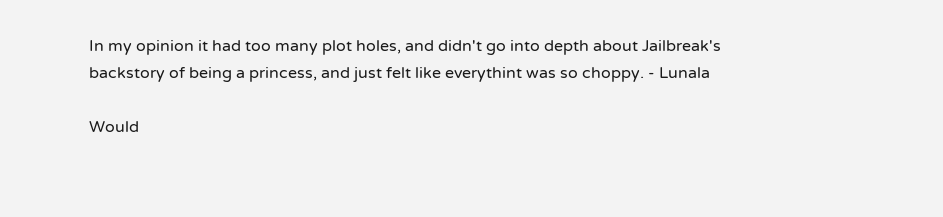In my opinion it had too many plot holes, and didn't go into depth about Jailbreak's backstory of being a princess, and just felt like everythint was so choppy. - Lunala

Would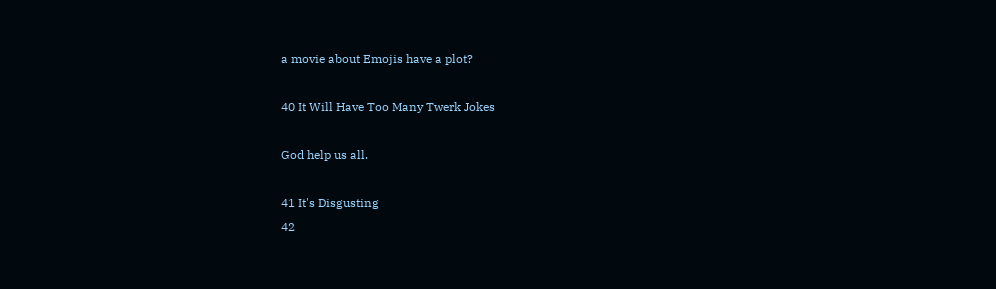a movie about Emojis have a plot?

40 It Will Have Too Many Twerk Jokes

God help us all.

41 It's Disgusting
42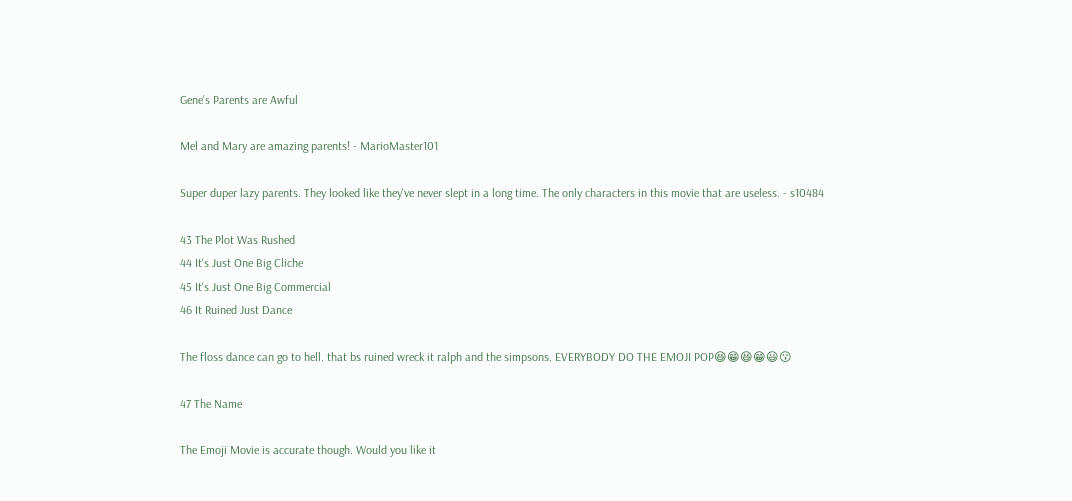Gene's Parents are Awful

Mel and Mary are amazing parents! - MarioMaster101

Super duper lazy parents. They looked like they've never slept in a long time. The only characters in this movie that are useless. - s10484

43 The Plot Was Rushed
44 It's Just One Big Cliche
45 It's Just One Big Commercial
46 It Ruined Just Dance

The floss dance can go to hell. that bs ruined wreck it ralph and the simpsons. EVERYBODY DO THE EMOJI POP😆😁😆😁😃😗

47 The Name

The Emoji Movie is accurate though. Would you like it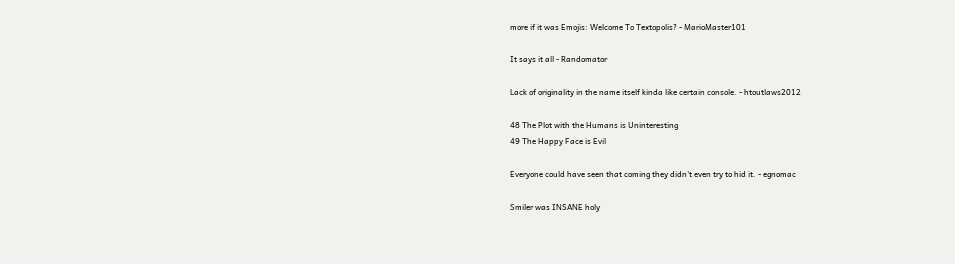more if it was Emojis: Welcome To Textopolis? - MarioMaster101

It says it all - Randomator

Lack of originality in the name itself kinda like certain console. - htoutlaws2012

48 The Plot with the Humans is Uninteresting
49 The Happy Face is Evil

Everyone could have seen that coming they didn't even try to hid it. - egnomac

Smiler was INSANE holy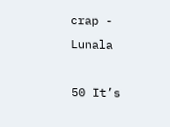crap - Lunala

50 It’s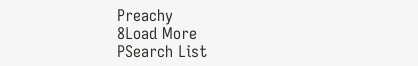Preachy
8Load More
PSearch List